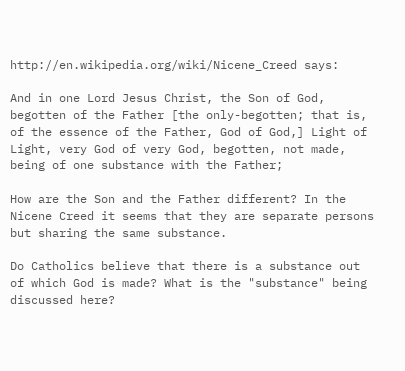http://en.wikipedia.org/wiki/Nicene_Creed says:

And in one Lord Jesus Christ, the Son of God, begotten of the Father [the only-begotten; that is, of the essence of the Father, God of God,] Light of Light, very God of very God, begotten, not made, being of one substance with the Father;

How are the Son and the Father different? In the Nicene Creed it seems that they are separate persons but sharing the same substance.

Do Catholics believe that there is a substance out of which God is made? What is the "substance" being discussed here?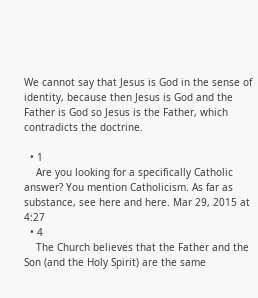We cannot say that Jesus is God in the sense of identity, because then Jesus is God and the Father is God so Jesus is the Father, which contradicts the doctrine.

  • 1
    Are you looking for a specifically Catholic answer? You mention Catholicism. As far as substance, see here and here. Mar 29, 2015 at 4:27
  • 4
    The Church believes that the Father and the Son (and the Holy Spirit) are the same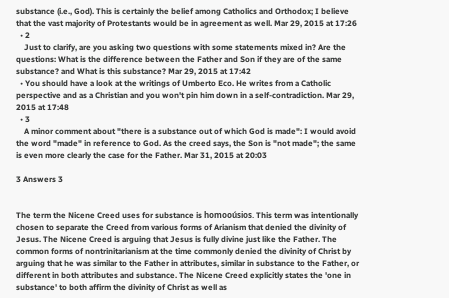substance (i.e., God). This is certainly the belief among Catholics and Orthodox; I believe that the vast majority of Protestants would be in agreement as well. Mar 29, 2015 at 17:26
  • 2
    Just to clarify, are you asking two questions with some statements mixed in? Are the questions: What is the difference between the Father and Son if they are of the same substance? and What is this substance? Mar 29, 2015 at 17:42
  • You should have a look at the writings of Umberto Eco. He writes from a Catholic perspective and as a Christian and you won't pin him down in a self-contradiction. Mar 29, 2015 at 17:48
  • 3
    A minor comment about "there is a substance out of which God is made": I would avoid the word "made" in reference to God. As the creed says, the Son is "not made"; the same is even more clearly the case for the Father. Mar 31, 2015 at 20:03

3 Answers 3


The term the Nicene Creed uses for substance is homooúsios. This term was intentionally chosen to separate the Creed from various forms of Arianism that denied the divinity of Jesus. The Nicene Creed is arguing that Jesus is fully divine just like the Father. The common forms of nontrinitarianism at the time commonly denied the divinity of Christ by arguing that he was similar to the Father in attributes, similar in substance to the Father, or different in both attributes and substance. The Nicene Creed explicitly states the 'one in substance' to both affirm the divinity of Christ as well as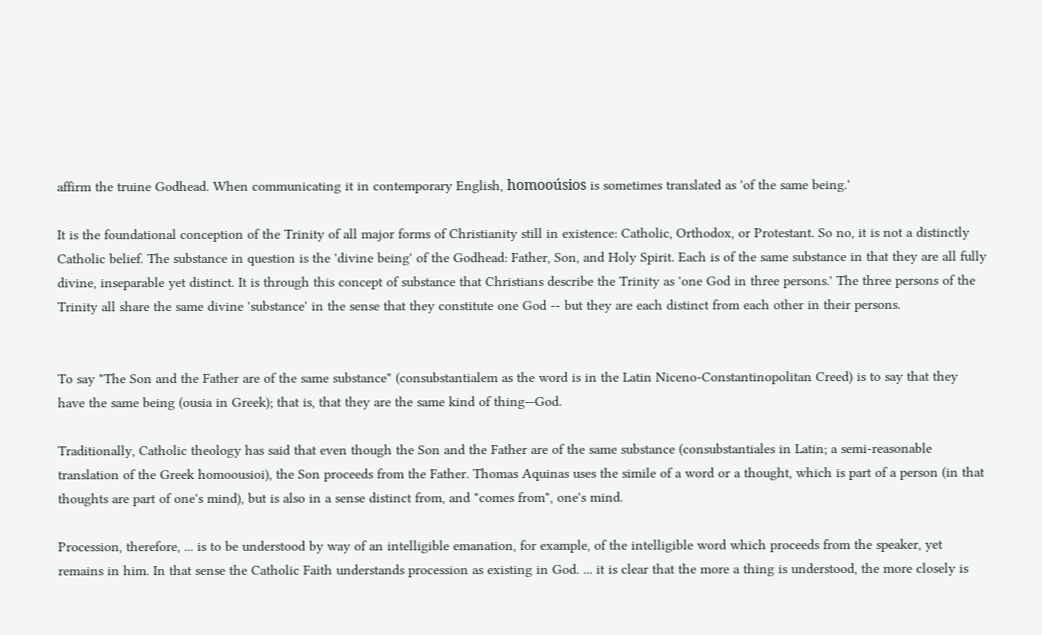affirm the truine Godhead. When communicating it in contemporary English, homooúsios is sometimes translated as 'of the same being.'

It is the foundational conception of the Trinity of all major forms of Christianity still in existence: Catholic, Orthodox, or Protestant. So no, it is not a distinctly Catholic belief. The substance in question is the 'divine being' of the Godhead: Father, Son, and Holy Spirit. Each is of the same substance in that they are all fully divine, inseparable yet distinct. It is through this concept of substance that Christians describe the Trinity as 'one God in three persons.' The three persons of the Trinity all share the same divine 'substance' in the sense that they constitute one God -- but they are each distinct from each other in their persons.


To say "The Son and the Father are of the same substance" (consubstantialem as the word is in the Latin Niceno-Constantinopolitan Creed) is to say that they have the same being (ousia in Greek); that is, that they are the same kind of thing—God.

Traditionally, Catholic theology has said that even though the Son and the Father are of the same substance (consubstantiales in Latin; a semi-reasonable translation of the Greek homoousioi), the Son proceeds from the Father. Thomas Aquinas uses the simile of a word or a thought, which is part of a person (in that thoughts are part of one's mind), but is also in a sense distinct from, and "comes from", one's mind.

Procession, therefore, ... is to be understood by way of an intelligible emanation, for example, of the intelligible word which proceeds from the speaker, yet remains in him. In that sense the Catholic Faith understands procession as existing in God. ... it is clear that the more a thing is understood, the more closely is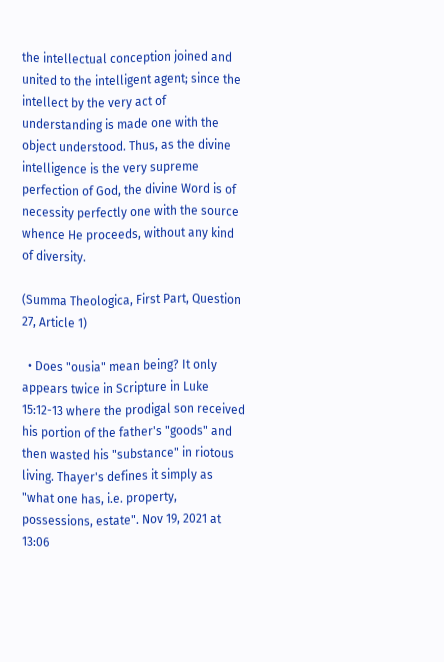the intellectual conception joined and united to the intelligent agent; since the intellect by the very act of understanding is made one with the object understood. Thus, as the divine intelligence is the very supreme perfection of God, the divine Word is of necessity perfectly one with the source whence He proceeds, without any kind of diversity.

(Summa Theologica, First Part, Question 27, Article 1)

  • Does "ousia" mean being? It only appears twice in Scripture in Luke 15:12-13 where the prodigal son received his portion of the father's "goods" and then wasted his "substance" in riotous living. Thayer's defines it simply as "what one has, i.e. property, possessions, estate". Nov 19, 2021 at 13:06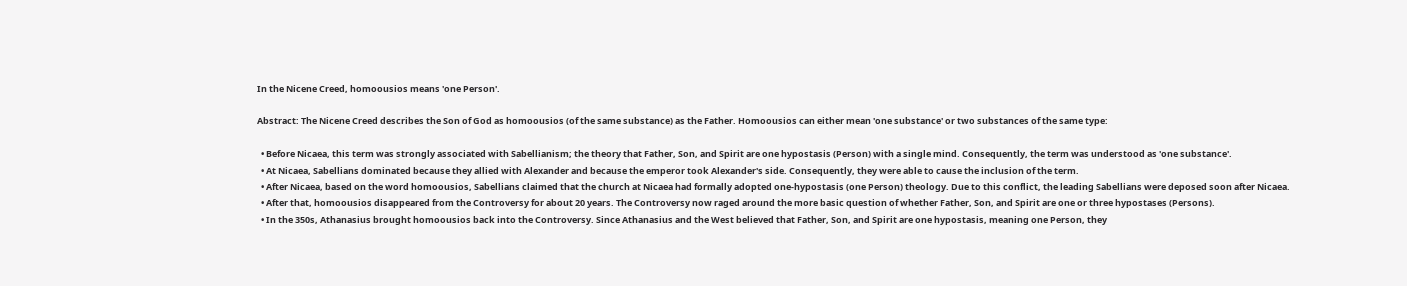In the Nicene Creed, homoousios means 'one Person'.

Abstract: The Nicene Creed describes the Son of God as homoousios (of the same substance) as the Father. Homoousios can either mean 'one substance' or two substances of the same type:

  • Before Nicaea, this term was strongly associated with Sabellianism; the theory that Father, Son, and Spirit are one hypostasis (Person) with a single mind. Consequently, the term was understood as 'one substance'.
  • At Nicaea, Sabellians dominated because they allied with Alexander and because the emperor took Alexander's side. Consequently, they were able to cause the inclusion of the term.
  • After Nicaea, based on the word homoousios, Sabellians claimed that the church at Nicaea had formally adopted one-hypostasis (one Person) theology. Due to this conflict, the leading Sabellians were deposed soon after Nicaea.
  • After that, homoousios disappeared from the Controversy for about 20 years. The Controversy now raged around the more basic question of whether Father, Son, and Spirit are one or three hypostases (Persons).
  • In the 350s, Athanasius brought homoousios back into the Controversy. Since Athanasius and the West believed that Father, Son, and Spirit are one hypostasis, meaning one Person, they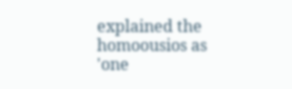explained the homoousios as 'one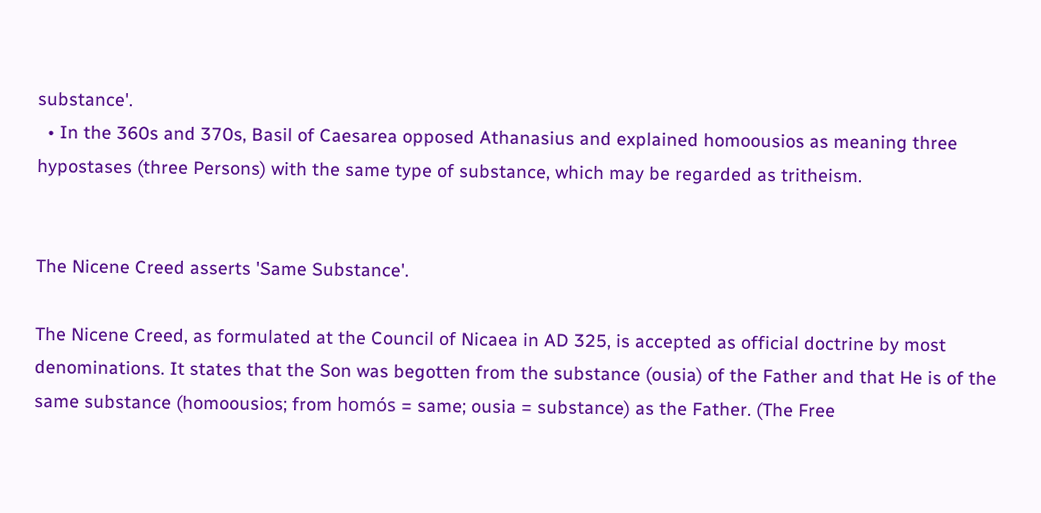substance'.
  • In the 360s and 370s, Basil of Caesarea opposed Athanasius and explained homoousios as meaning three hypostases (three Persons) with the same type of substance, which may be regarded as tritheism.


The Nicene Creed asserts 'Same Substance'.

The Nicene Creed, as formulated at the Council of Nicaea in AD 325, is accepted as official doctrine by most denominations. It states that the Son was begotten from the substance (ousia) of the Father and that He is of the same substance (homoousios; from homós = same; ousia = substance) as the Father. (The Free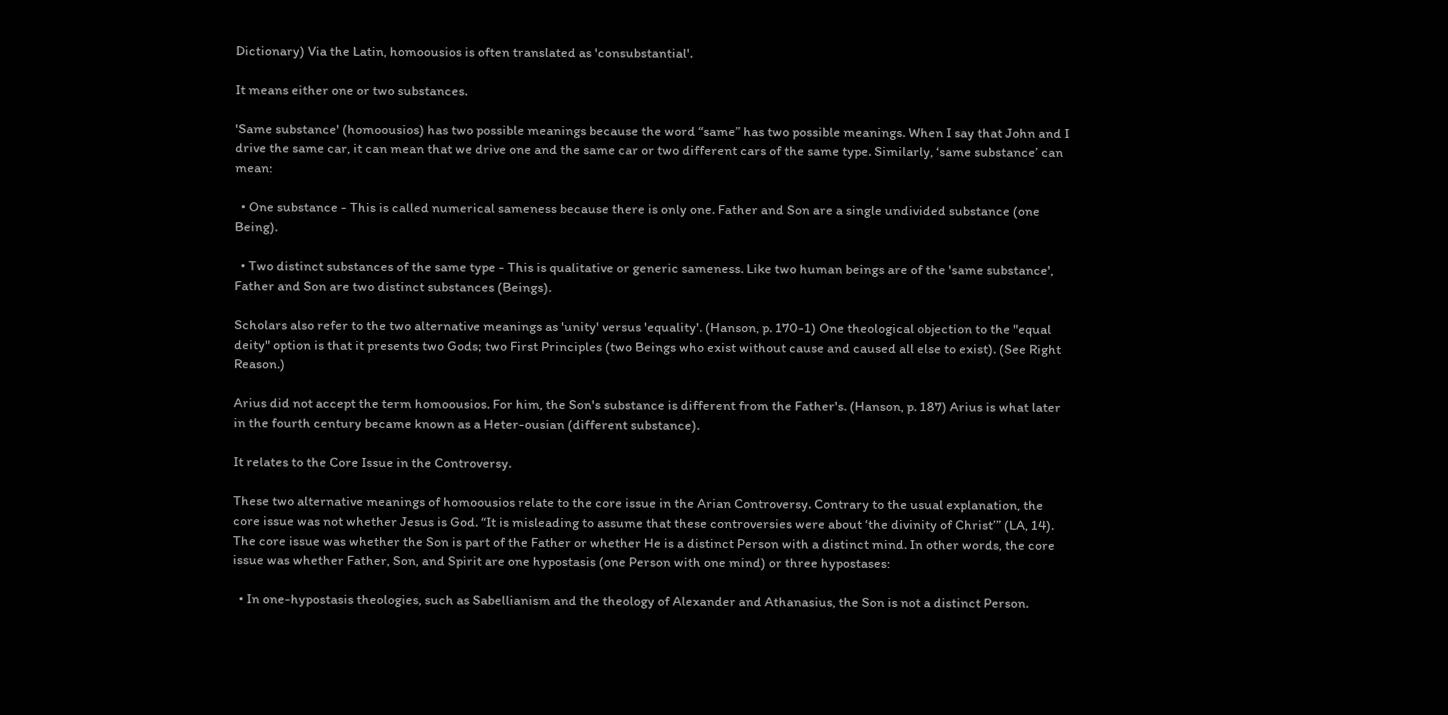Dictionary) Via the Latin, homoousios is often translated as 'consubstantial'.

It means either one or two substances.

'Same substance' (homoousios) has two possible meanings because the word “same” has two possible meanings. When I say that John and I drive the same car, it can mean that we drive one and the same car or two different cars of the same type. Similarly, ‘same substance’ can mean:

  • One substance - This is called numerical sameness because there is only one. Father and Son are a single undivided substance (one Being).

  • Two distinct substances of the same type - This is qualitative or generic sameness. Like two human beings are of the 'same substance', Father and Son are two distinct substances (Beings).

Scholars also refer to the two alternative meanings as 'unity' versus 'equality'. (Hanson, p. 170-1) One theological objection to the "equal deity" option is that it presents two Gods; two First Principles (two Beings who exist without cause and caused all else to exist). (See Right Reason.)

Arius did not accept the term homoousios. For him, the Son's substance is different from the Father's. (Hanson, p. 187) Arius is what later in the fourth century became known as a Heter-ousian (different substance).

It relates to the Core Issue in the Controversy.

These two alternative meanings of homoousios relate to the core issue in the Arian Controversy. Contrary to the usual explanation, the core issue was not whether Jesus is God. “It is misleading to assume that these controversies were about ‘the divinity of Christ’” (LA, 14). The core issue was whether the Son is part of the Father or whether He is a distinct Person with a distinct mind. In other words, the core issue was whether Father, Son, and Spirit are one hypostasis (one Person with one mind) or three hypostases:

  • In one-hypostasis theologies, such as Sabellianism and the theology of Alexander and Athanasius, the Son is not a distinct Person.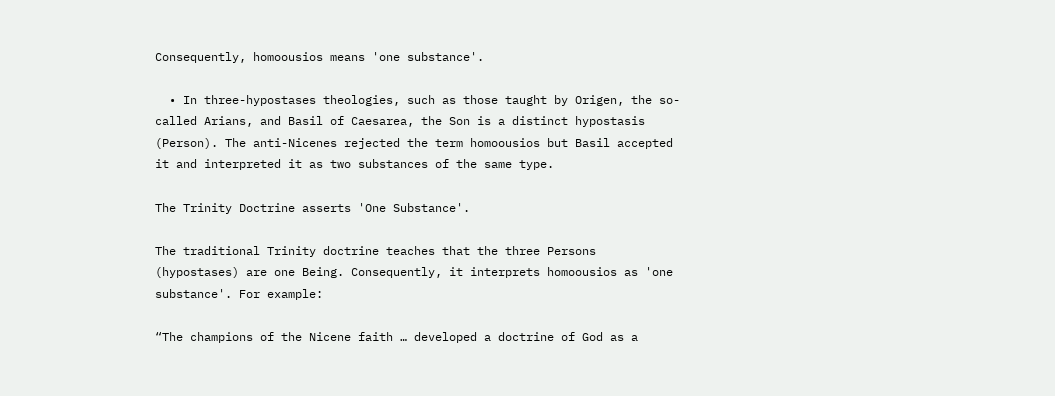Consequently, homoousios means 'one substance'.

  • In three-hypostases theologies, such as those taught by Origen, the so-called Arians, and Basil of Caesarea, the Son is a distinct hypostasis (Person). The anti-Nicenes rejected the term homoousios but Basil accepted it and interpreted it as two substances of the same type.

The Trinity Doctrine asserts 'One Substance'.

The traditional Trinity doctrine teaches that the three Persons (hypostases) are one Being. Consequently, it interprets homoousios as 'one substance'. For example:

“The champions of the Nicene faith … developed a doctrine of God as a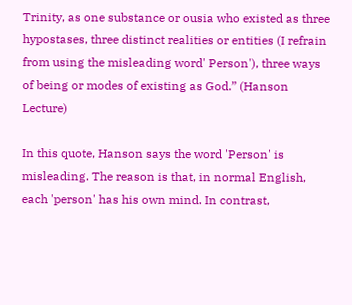Trinity, as one substance or ousia who existed as three hypostases, three distinct realities or entities (I refrain from using the misleading word' Person'), three ways of being or modes of existing as God.” (Hanson Lecture)

In this quote, Hanson says the word 'Person' is misleading. The reason is that, in normal English, each 'person' has his own mind. In contrast,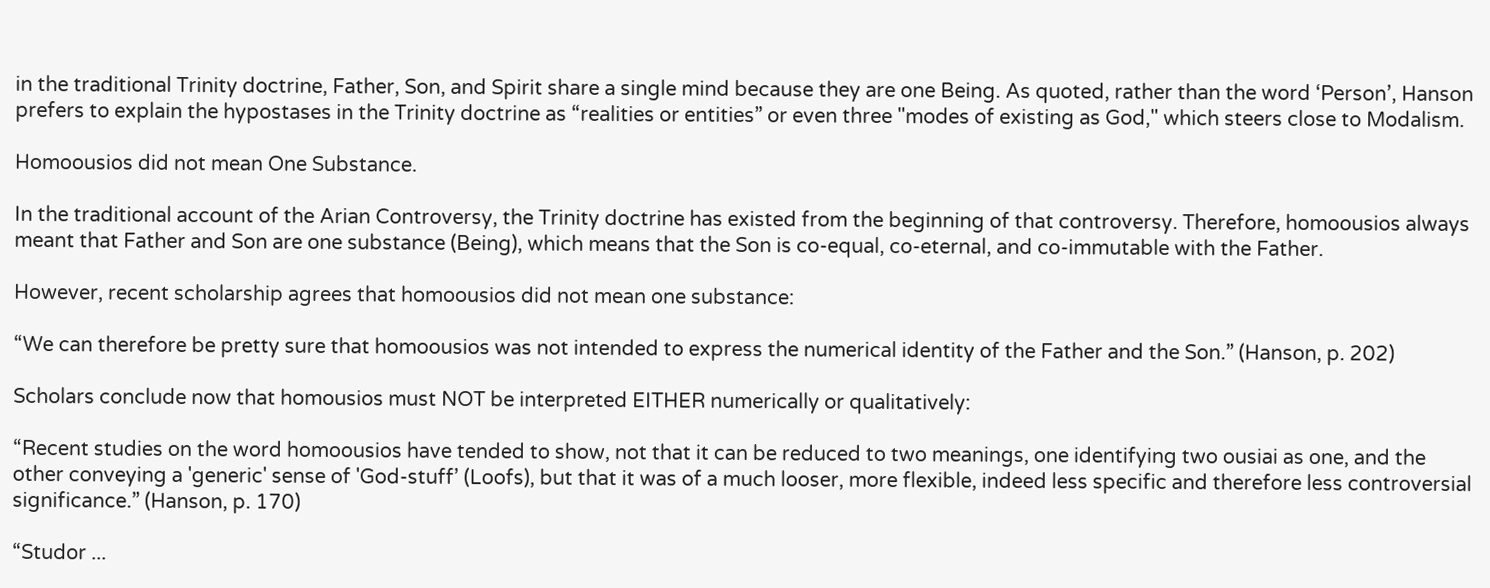in the traditional Trinity doctrine, Father, Son, and Spirit share a single mind because they are one Being. As quoted, rather than the word ‘Person’, Hanson prefers to explain the hypostases in the Trinity doctrine as “realities or entities” or even three "modes of existing as God," which steers close to Modalism.

Homoousios did not mean One Substance.

In the traditional account of the Arian Controversy, the Trinity doctrine has existed from the beginning of that controversy. Therefore, homoousios always meant that Father and Son are one substance (Being), which means that the Son is co-equal, co-eternal, and co-immutable with the Father.

However, recent scholarship agrees that homoousios did not mean one substance:

“We can therefore be pretty sure that homoousios was not intended to express the numerical identity of the Father and the Son.” (Hanson, p. 202)

Scholars conclude now that homousios must NOT be interpreted EITHER numerically or qualitatively:

“Recent studies on the word homoousios have tended to show, not that it can be reduced to two meanings, one identifying two ousiai as one, and the other conveying a 'generic' sense of 'God-stuff’ (Loofs), but that it was of a much looser, more flexible, indeed less specific and therefore less controversial significance.” (Hanson, p. 170)

“Studor ...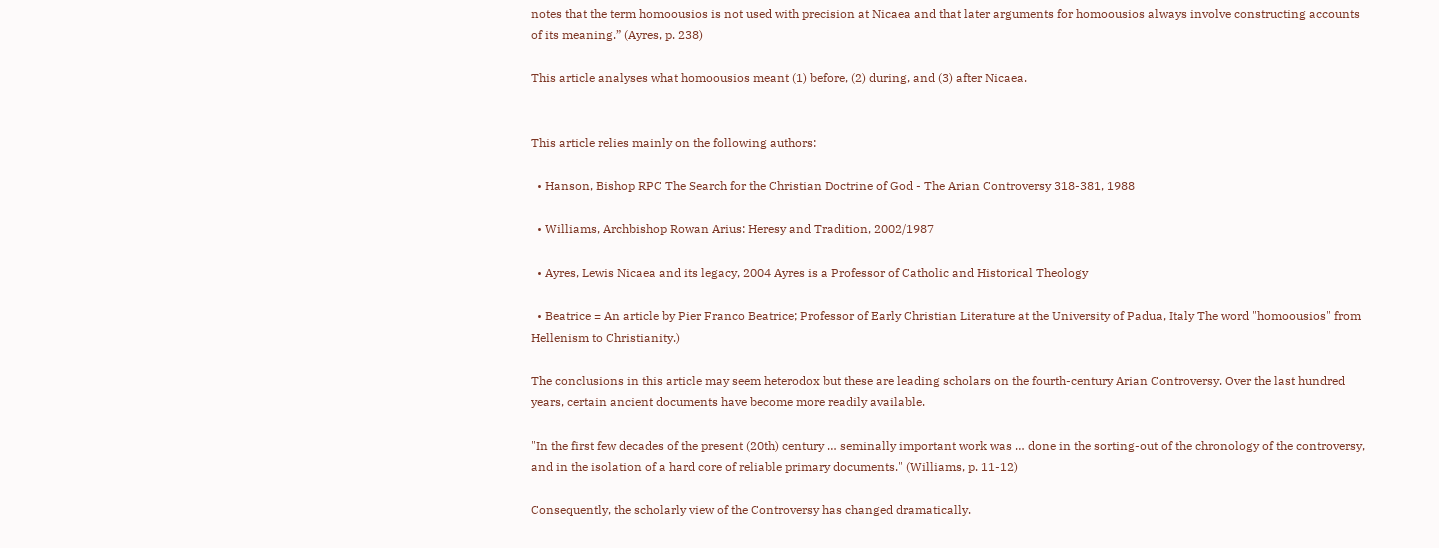notes that the term homoousios is not used with precision at Nicaea and that later arguments for homoousios always involve constructing accounts of its meaning.” (Ayres, p. 238)

This article analyses what homoousios meant (1) before, (2) during, and (3) after Nicaea.


This article relies mainly on the following authors:

  • Hanson, Bishop RPC The Search for the Christian Doctrine of God - The Arian Controversy 318-381, 1988

  • Williams, Archbishop Rowan Arius: Heresy and Tradition, 2002/1987

  • Ayres, Lewis Nicaea and its legacy, 2004 Ayres is a Professor of Catholic and Historical Theology

  • Beatrice = An article by Pier Franco Beatrice; Professor of Early Christian Literature at the University of Padua, Italy The word "homoousios" from Hellenism to Christianity.)

The conclusions in this article may seem heterodox but these are leading scholars on the fourth-century Arian Controversy. Over the last hundred years, certain ancient documents have become more readily available.

"In the first few decades of the present (20th) century … seminally important work was … done in the sorting-out of the chronology of the controversy, and in the isolation of a hard core of reliable primary documents." (Williams, p. 11-12)

Consequently, the scholarly view of the Controversy has changed dramatically.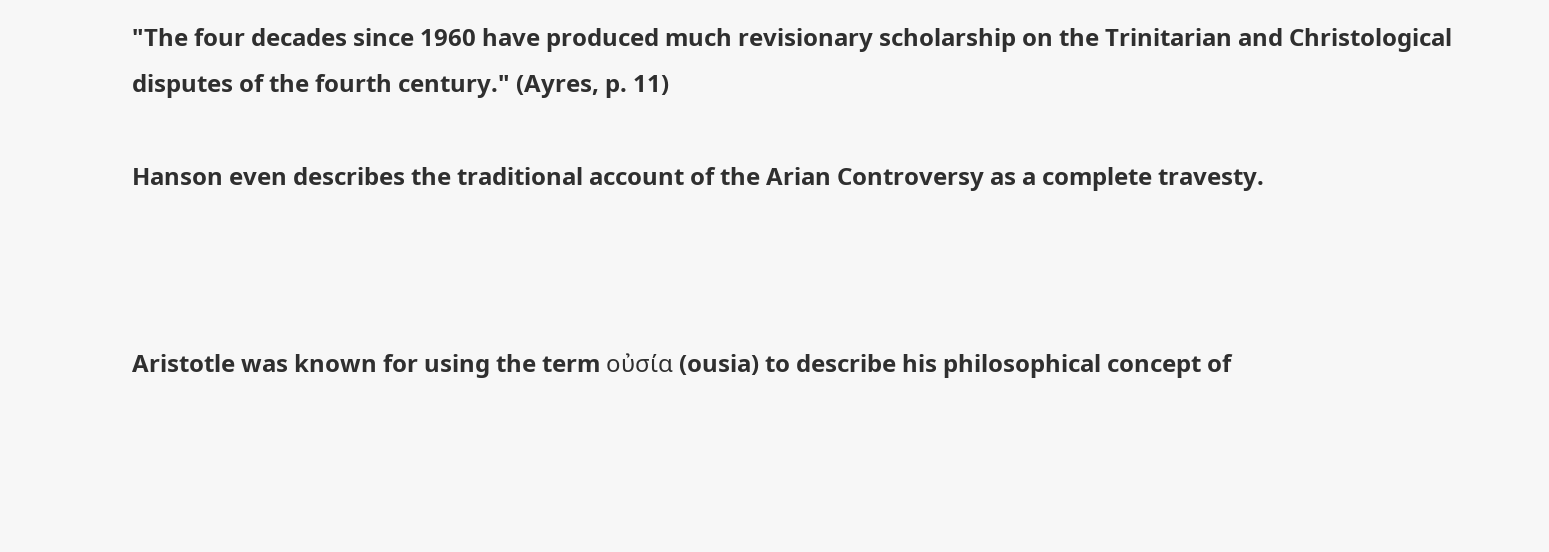"The four decades since 1960 have produced much revisionary scholarship on the Trinitarian and Christological disputes of the fourth century." (Ayres, p. 11)

Hanson even describes the traditional account of the Arian Controversy as a complete travesty.



Aristotle was known for using the term οὐσία (ousia) to describe his philosophical concept of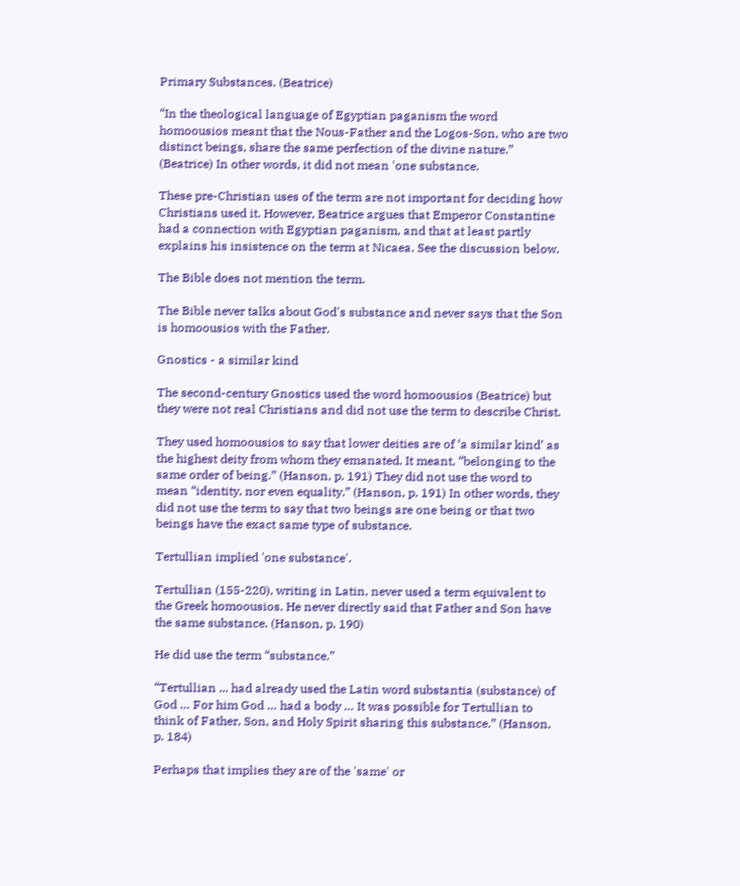Primary Substances. (Beatrice)

“In the theological language of Egyptian paganism the word homoousios meant that the Nous-Father and the Logos-Son, who are two distinct beings, share the same perfection of the divine nature.” (Beatrice) In other words, it did not mean 'one substance.

These pre-Christian uses of the term are not important for deciding how Christians used it. However, Beatrice argues that Emperor Constantine had a connection with Egyptian paganism, and that at least partly explains his insistence on the term at Nicaea. See the discussion below.

The Bible does not mention the term.

The Bible never talks about God's substance and never says that the Son is homoousios with the Father.

Gnostics - a similar kind

The second-century Gnostics used the word homoousios (Beatrice) but they were not real Christians and did not use the term to describe Christ.

They used homoousios to say that lower deities are of ‘a similar kind’ as the highest deity from whom they emanated. It meant, “belonging to the same order of being.” (Hanson, p. 191) They did not use the word to mean “identity, nor even equality.” (Hanson, p. 191) In other words, they did not use the term to say that two beings are one being or that two beings have the exact same type of substance.

Tertullian implied 'one substance'.

Tertullian (155-220), writing in Latin, never used a term equivalent to the Greek homoousios. He never directly said that Father and Son have the same substance. (Hanson, p. 190)

He did use the term “substance.”

“Tertullian ... had already used the Latin word substantia (substance) of God … For him God … had a body … It was possible for Tertullian to think of Father, Son, and Holy Spirit sharing this substance.” (Hanson, p. 184)

Perhaps that implies they are of the 'same' or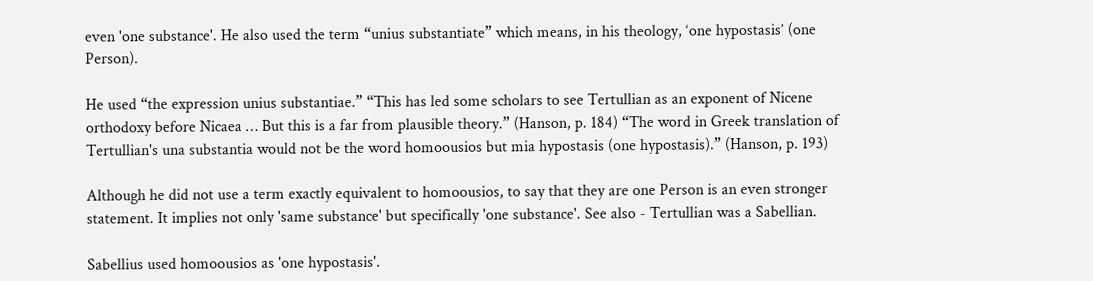even 'one substance'. He also used the term “unius substantiate” which means, in his theology, ‘one hypostasis’ (one Person).

He used “the expression unius substantiae.” “This has led some scholars to see Tertullian as an exponent of Nicene orthodoxy before Nicaea … But this is a far from plausible theory.” (Hanson, p. 184) “The word in Greek translation of Tertullian's una substantia would not be the word homoousios but mia hypostasis (one hypostasis).” (Hanson, p. 193)

Although he did not use a term exactly equivalent to homoousios, to say that they are one Person is an even stronger statement. It implies not only 'same substance' but specifically 'one substance'. See also - Tertullian was a Sabellian.

Sabellius used homoousios as 'one hypostasis'.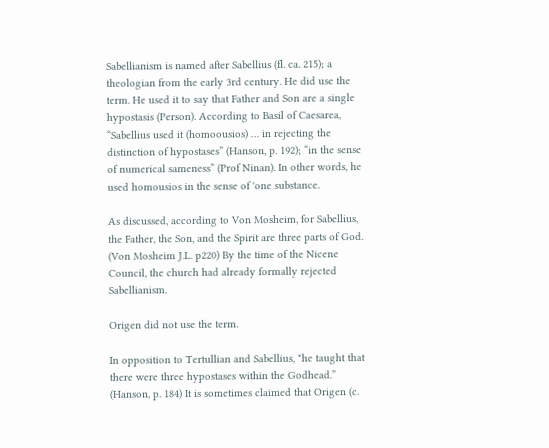Sabellianism is named after Sabellius (fl. ca. 215); a theologian from the early 3rd century. He did use the term. He used it to say that Father and Son are a single hypostasis (Person). According to Basil of Caesarea, “Sabellius used it (homoousios) … in rejecting the distinction of hypostases” (Hanson, p. 192); “in the sense of numerical sameness” (Prof Ninan). In other words, he used homousios in the sense of 'one substance.

As discussed, according to Von Mosheim, for Sabellius, the Father, the Son, and the Spirit are three parts of God. (Von Mosheim J.L. p220) By the time of the Nicene Council, the church had already formally rejected Sabellianism.

Origen did not use the term.

In opposition to Tertullian and Sabellius, "he taught that there were three hypostases within the Godhead.” (Hanson, p. 184) It is sometimes claimed that Origen (c.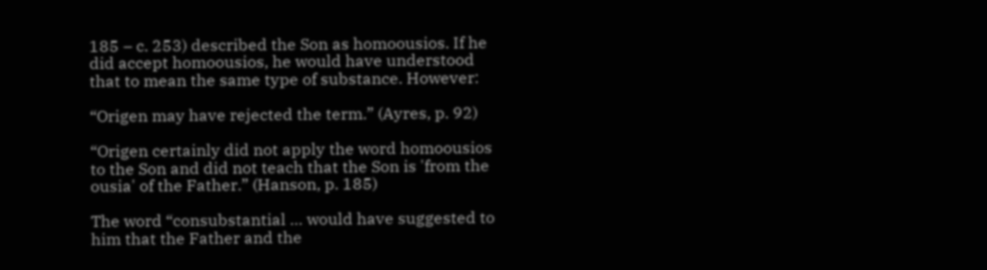185 – c. 253) described the Son as homoousios. If he did accept homoousios, he would have understood that to mean the same type of substance. However:

“Origen may have rejected the term.” (Ayres, p. 92)

“Origen certainly did not apply the word homoousios to the Son and did not teach that the Son is 'from the ousia' of the Father.” (Hanson, p. 185)

The word “consubstantial … would have suggested to him that the Father and the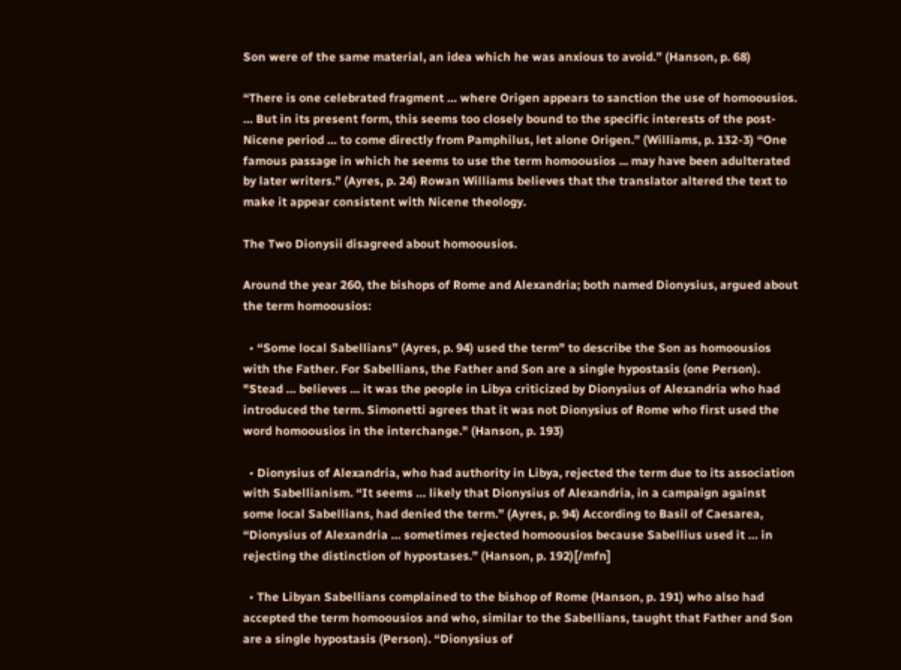Son were of the same material, an idea which he was anxious to avoid.” (Hanson, p. 68)

“There is one celebrated fragment … where Origen appears to sanction the use of homoousios. … But in its present form, this seems too closely bound to the specific interests of the post-Nicene period … to come directly from Pamphilus, let alone Origen.” (Williams, p. 132-3) “One famous passage in which he seems to use the term homoousios ... may have been adulterated by later writers.” (Ayres, p. 24) Rowan Williams believes that the translator altered the text to make it appear consistent with Nicene theology.

The Two Dionysii disagreed about homoousios.

Around the year 260, the bishops of Rome and Alexandria; both named Dionysius, argued about the term homoousios:

  • “Some local Sabellians” (Ayres, p. 94) used the term" to describe the Son as homoousios with the Father. For Sabellians, the Father and Son are a single hypostasis (one Person). "Stead … believes … it was the people in Libya criticized by Dionysius of Alexandria who had introduced the term. Simonetti agrees that it was not Dionysius of Rome who first used the word homoousios in the interchange." (Hanson, p. 193)

  • Dionysius of Alexandria, who had authority in Libya, rejected the term due to its association with Sabellianism. “It seems … likely that Dionysius of Alexandria, in a campaign against some local Sabellians, had denied the term.” (Ayres, p. 94) According to Basil of Caesarea, “Dionysius of Alexandria … sometimes rejected homoousios because Sabellius used it … in rejecting the distinction of hypostases.” (Hanson, p. 192)[/mfn]

  • The Libyan Sabellians complained to the bishop of Rome (Hanson, p. 191) who also had accepted the term homoousios and who, similar to the Sabellians, taught that Father and Son are a single hypostasis (Person). “Dionysius of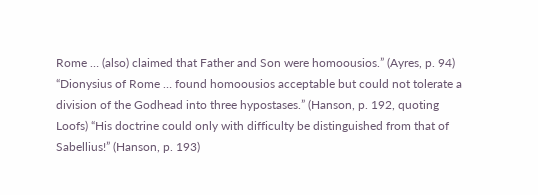Rome … (also) claimed that Father and Son were homoousios.” (Ayres, p. 94) “Dionysius of Rome … found homoousios acceptable but could not tolerate a division of the Godhead into three hypostases.” (Hanson, p. 192, quoting Loofs) “His doctrine could only with difficulty be distinguished from that of Sabellius!” (Hanson, p. 193)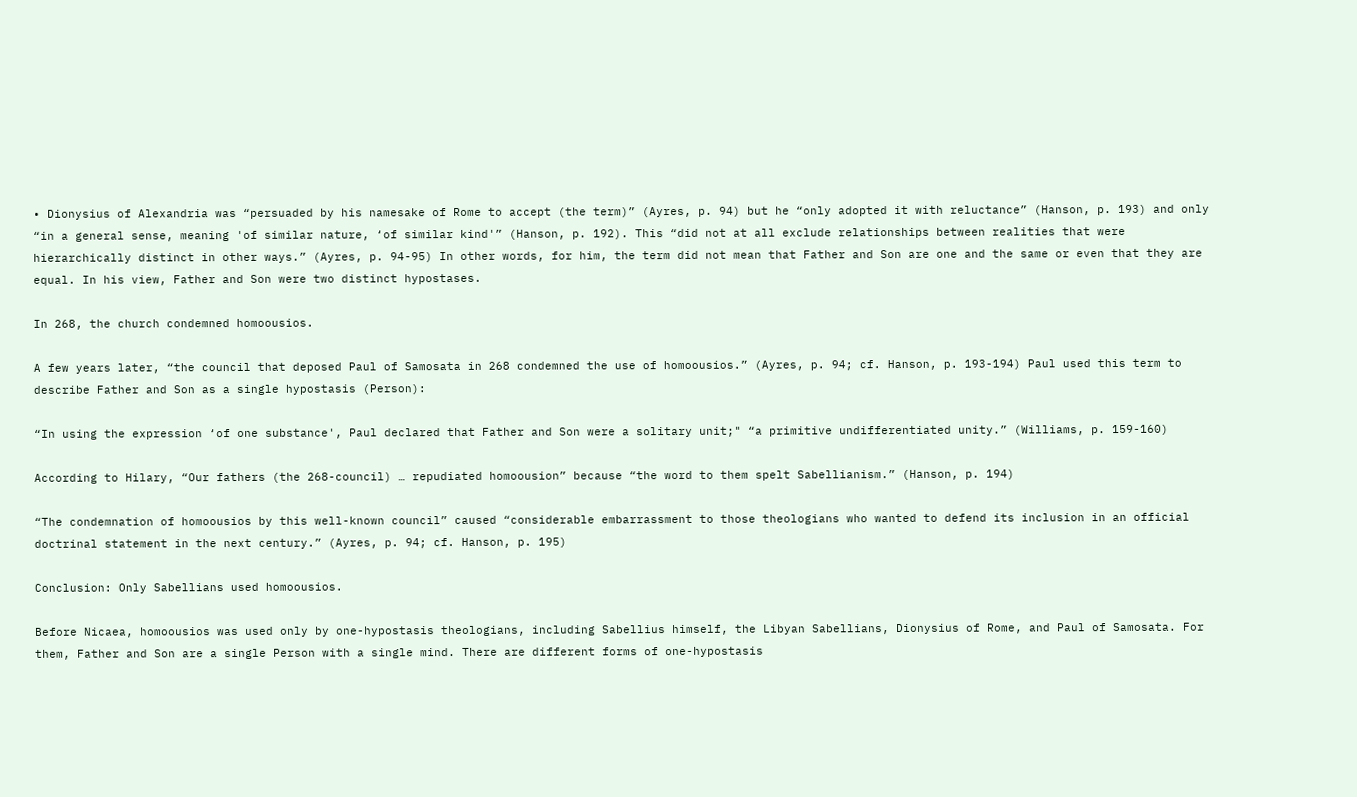• Dionysius of Alexandria was “persuaded by his namesake of Rome to accept (the term)” (Ayres, p. 94) but he “only adopted it with reluctance” (Hanson, p. 193) and only “in a general sense, meaning 'of similar nature, ‘of similar kind'” (Hanson, p. 192). This “did not at all exclude relationships between realities that were hierarchically distinct in other ways.” (Ayres, p. 94-95) In other words, for him, the term did not mean that Father and Son are one and the same or even that they are equal. In his view, Father and Son were two distinct hypostases.

In 268, the church condemned homoousios.

A few years later, “the council that deposed Paul of Samosata in 268 condemned the use of homoousios.” (Ayres, p. 94; cf. Hanson, p. 193-194) Paul used this term to describe Father and Son as a single hypostasis (Person):

“In using the expression ‘of one substance', Paul declared that Father and Son were a solitary unit;" “a primitive undifferentiated unity.” (Williams, p. 159-160)

According to Hilary, “Our fathers (the 268-council) … repudiated homoousion” because “the word to them spelt Sabellianism.” (Hanson, p. 194)

“The condemnation of homoousios by this well-known council” caused “considerable embarrassment to those theologians who wanted to defend its inclusion in an official doctrinal statement in the next century.” (Ayres, p. 94; cf. Hanson, p. 195)

Conclusion: Only Sabellians used homoousios.

Before Nicaea, homoousios was used only by one-hypostasis theologians, including Sabellius himself, the Libyan Sabellians, Dionysius of Rome, and Paul of Samosata. For them, Father and Son are a single Person with a single mind. There are different forms of one-hypostasis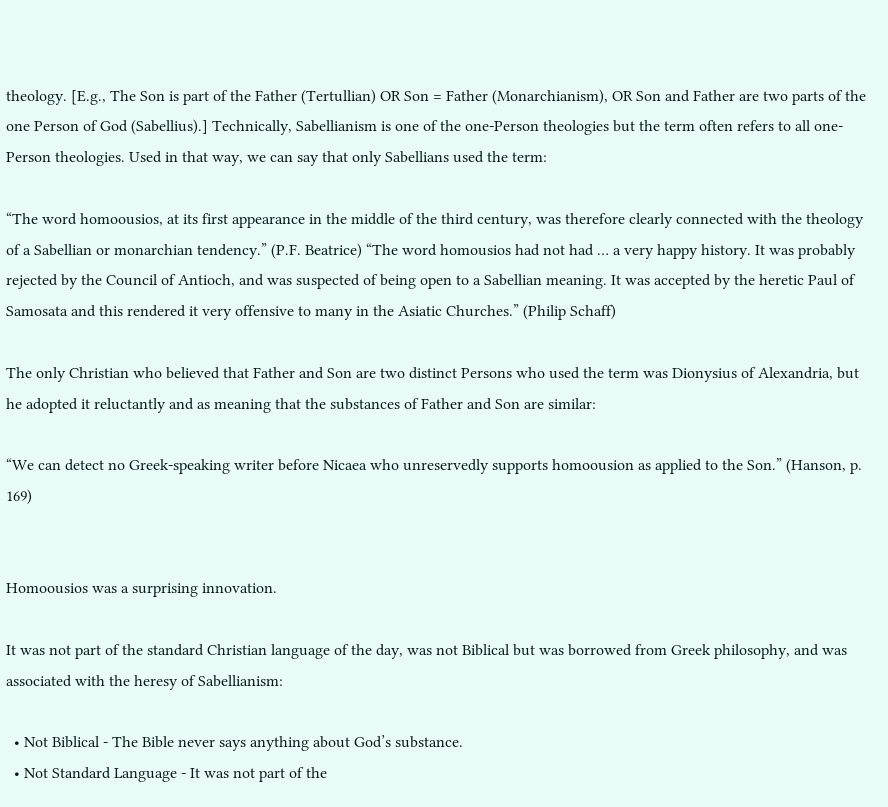theology. [E.g., The Son is part of the Father (Tertullian) OR Son = Father (Monarchianism), OR Son and Father are two parts of the one Person of God (Sabellius).] Technically, Sabellianism is one of the one-Person theologies but the term often refers to all one-Person theologies. Used in that way, we can say that only Sabellians used the term:

“The word homoousios, at its first appearance in the middle of the third century, was therefore clearly connected with the theology of a Sabellian or monarchian tendency.” (P.F. Beatrice) “The word homousios had not had … a very happy history. It was probably rejected by the Council of Antioch, and was suspected of being open to a Sabellian meaning. It was accepted by the heretic Paul of Samosata and this rendered it very offensive to many in the Asiatic Churches.” (Philip Schaff)

The only Christian who believed that Father and Son are two distinct Persons who used the term was Dionysius of Alexandria, but he adopted it reluctantly and as meaning that the substances of Father and Son are similar:

“We can detect no Greek-speaking writer before Nicaea who unreservedly supports homoousion as applied to the Son.” (Hanson, p. 169)


Homoousios was a surprising innovation.

It was not part of the standard Christian language of the day, was not Biblical but was borrowed from Greek philosophy, and was associated with the heresy of Sabellianism:

  • Not Biblical - The Bible never says anything about God’s substance.
  • Not Standard Language - It was not part of the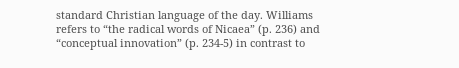standard Christian language of the day. Williams refers to “the radical words of Nicaea” (p. 236) and “conceptual innovation” (p. 234-5) in contrast to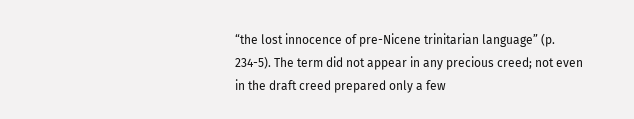“the lost innocence of pre-Nicene trinitarian language” (p. 234-5). The term did not appear in any precious creed; not even in the draft creed prepared only a few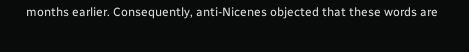months earlier. Consequently, anti-Nicenes objected that these words are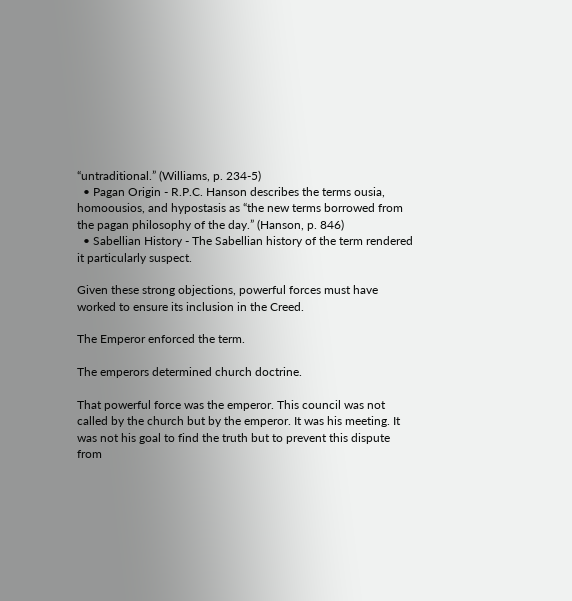“untraditional.” (Williams, p. 234-5)
  • Pagan Origin - R.P.C. Hanson describes the terms ousia, homoousios, and hypostasis as “the new terms borrowed from the pagan philosophy of the day.” (Hanson, p. 846)
  • Sabellian History - The Sabellian history of the term rendered it particularly suspect.

Given these strong objections, powerful forces must have worked to ensure its inclusion in the Creed.

The Emperor enforced the term.

The emperors determined church doctrine.

That powerful force was the emperor. This council was not called by the church but by the emperor. It was his meeting. It was not his goal to find the truth but to prevent this dispute from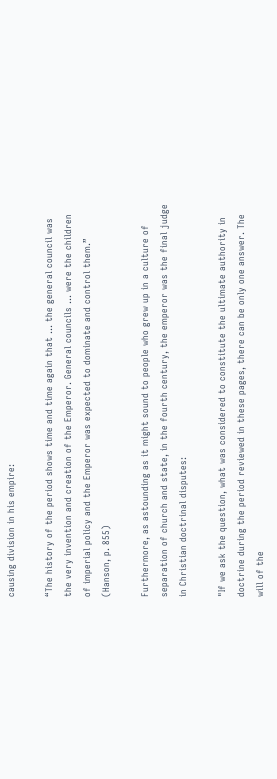causing division in his empire:

“The history of the period shows time and time again that ... the general council was the very invention and creation of the Emperor. General councils ... were the children of imperial policy and the Emperor was expected to dominate and control them.” (Hanson, p. 855)

Furthermore, as astounding as it might sound to people who grew up in a culture of separation of church and state, in the fourth century, the emperor was the final judge in Christian doctrinal disputes:

"If we ask the question, what was considered to constitute the ultimate authority in doctrine during the period reviewed in these pages, there can be only one answer. The will of the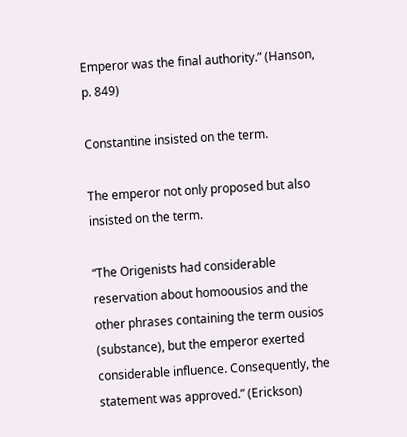Emperor was the final authority.” (Hanson, p. 849)

Constantine insisted on the term.

The emperor not only proposed but also insisted on the term.

“The Origenists had considerable reservation about homoousios and the other phrases containing the term ousios (substance), but the emperor exerted considerable influence. Consequently, the statement was approved.” (Erickson)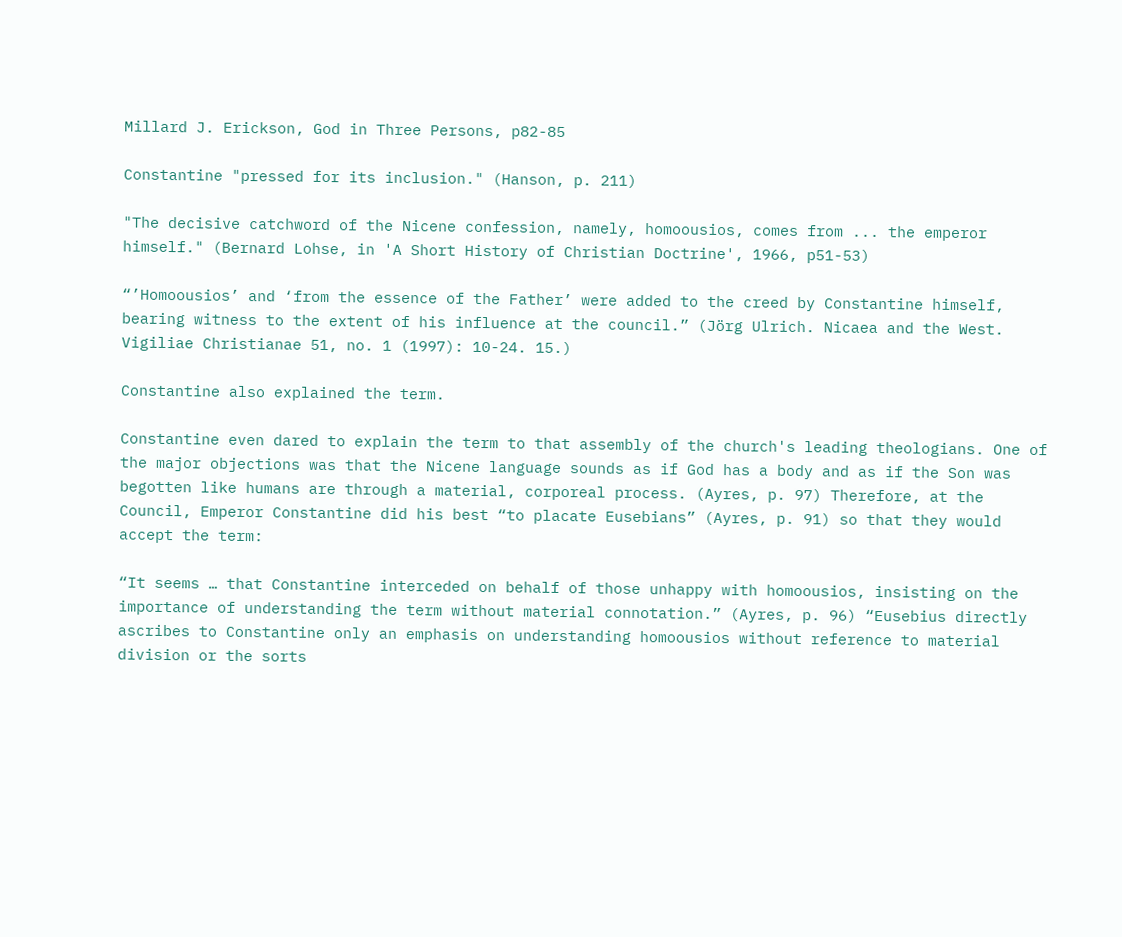Millard J. Erickson, God in Three Persons, p82-85

Constantine "pressed for its inclusion." (Hanson, p. 211)

"The decisive catchword of the Nicene confession, namely, homoousios, comes from ... the emperor himself." (Bernard Lohse, in 'A Short History of Christian Doctrine', 1966, p51-53)

“’Homoousios’ and ‘from the essence of the Father’ were added to the creed by Constantine himself, bearing witness to the extent of his influence at the council.” (Jörg Ulrich. Nicaea and the West. Vigiliae Christianae 51, no. 1 (1997): 10-24. 15.)

Constantine also explained the term.

Constantine even dared to explain the term to that assembly of the church's leading theologians. One of the major objections was that the Nicene language sounds as if God has a body and as if the Son was begotten like humans are through a material, corporeal process. (Ayres, p. 97) Therefore, at the Council, Emperor Constantine did his best “to placate Eusebians” (Ayres, p. 91) so that they would accept the term:

“It seems … that Constantine interceded on behalf of those unhappy with homoousios, insisting on the importance of understanding the term without material connotation.” (Ayres, p. 96) “Eusebius directly ascribes to Constantine only an emphasis on understanding homoousios without reference to material division or the sorts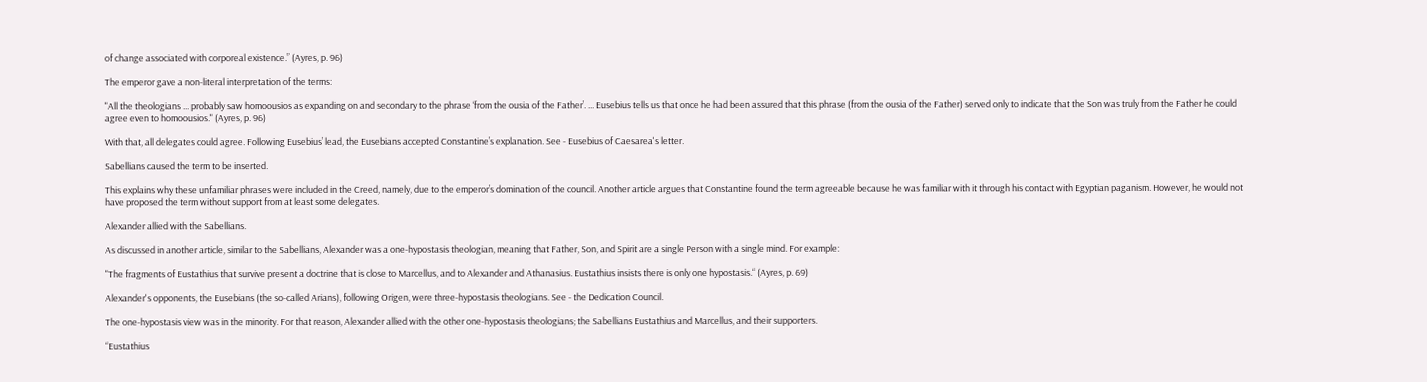of change associated with corporeal existence.” (Ayres, p. 96)

The emperor gave a non-literal interpretation of the terms:

"All the theologians ... probably saw homoousios as expanding on and secondary to the phrase ‘from the ousia of the Father’. ... Eusebius tells us that once he had been assured that this phrase (from the ousia of the Father) served only to indicate that the Son was truly from the Father he could agree even to homoousios." (Ayres, p. 96)

With that, all delegates could agree. Following Eusebius’ lead, the Eusebians accepted Constantine’s explanation. See - Eusebius of Caesarea's letter.

Sabellians caused the term to be inserted.

This explains why these unfamiliar phrases were included in the Creed, namely, due to the emperor’s domination of the council. Another article argues that Constantine found the term agreeable because he was familiar with it through his contact with Egyptian paganism. However, he would not have proposed the term without support from at least some delegates.

Alexander allied with the Sabellians.

As discussed in another article, similar to the Sabellians, Alexander was a one-hypostasis theologian, meaning that Father, Son, and Spirit are a single Person with a single mind. For example:

"The fragments of Eustathius that survive present a doctrine that is close to Marcellus, and to Alexander and Athanasius. Eustathius insists there is only one hypostasis.“ (Ayres, p. 69)

Alexander's opponents, the Eusebians (the so-called Arians), following Origen, were three-hypostasis theologians. See - the Dedication Council.

The one-hypostasis view was in the minority. For that reason, Alexander allied with the other one-hypostasis theologians; the Sabellians Eustathius and Marcellus, and their supporters.

“Eustathius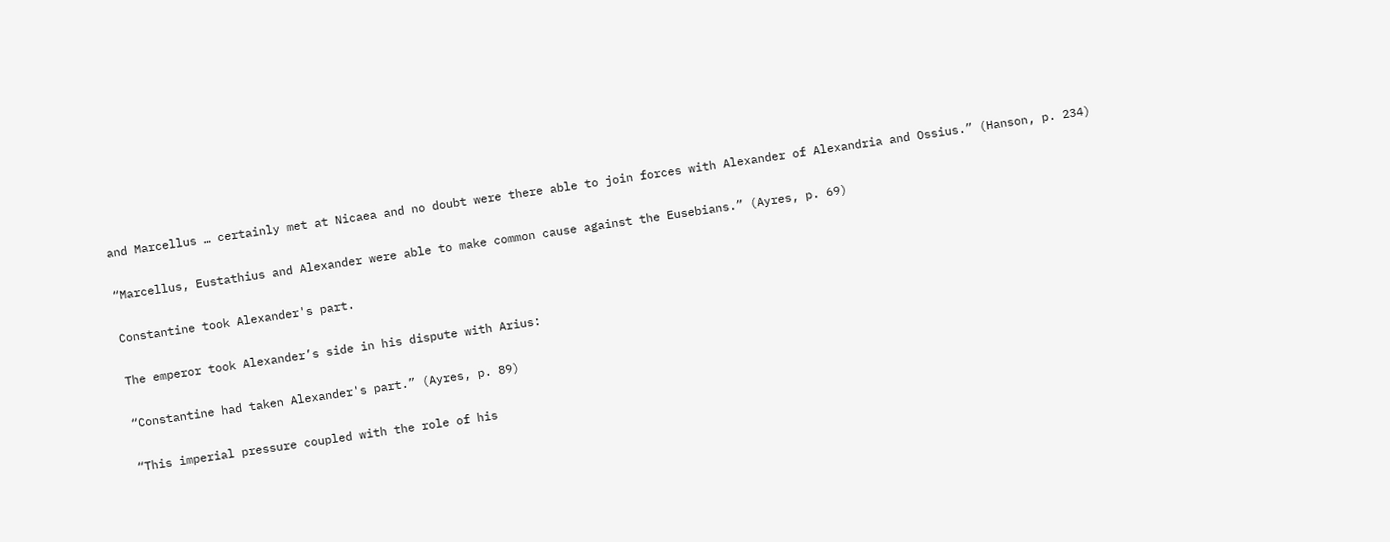and Marcellus … certainly met at Nicaea and no doubt were there able to join forces with Alexander of Alexandria and Ossius.” (Hanson, p. 234)

“Marcellus, Eustathius and Alexander were able to make common cause against the Eusebians.” (Ayres, p. 69)

Constantine took Alexander's part.

The emperor took Alexander’s side in his dispute with Arius:

“Constantine had taken Alexander's part.” (Ayres, p. 89)

“This imperial pressure coupled with the role of his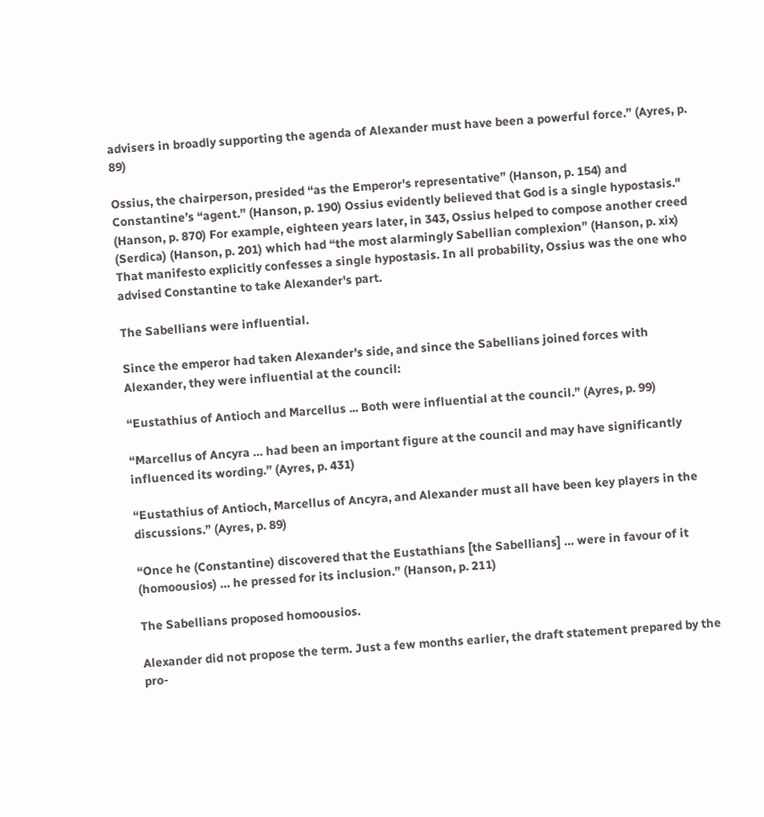advisers in broadly supporting the agenda of Alexander must have been a powerful force.” (Ayres, p. 89)

Ossius, the chairperson, presided “as the Emperor's representative” (Hanson, p. 154) and Constantine’s “agent.” (Hanson, p. 190) Ossius evidently believed that God is a single hypostasis." (Hanson, p. 870) For example, eighteen years later, in 343, Ossius helped to compose another creed (Serdica) (Hanson, p. 201) which had “the most alarmingly Sabellian complexion” (Hanson, p. xix) That manifesto explicitly confesses a single hypostasis. In all probability, Ossius was the one who advised Constantine to take Alexander's part.

The Sabellians were influential.

Since the emperor had taken Alexander's side, and since the Sabellians joined forces with Alexander, they were influential at the council:

“Eustathius of Antioch and Marcellus ... Both were influential at the council.” (Ayres, p. 99)

“Marcellus of Ancyra … had been an important figure at the council and may have significantly influenced its wording.” (Ayres, p. 431)

“Eustathius of Antioch, Marcellus of Ancyra, and Alexander must all have been key players in the discussions.” (Ayres, p. 89)

“Once he (Constantine) discovered that the Eustathians [the Sabellians] … were in favour of it (homoousios) … he pressed for its inclusion.” (Hanson, p. 211)

The Sabellians proposed homoousios.

Alexander did not propose the term. Just a few months earlier, the draft statement prepared by the pro-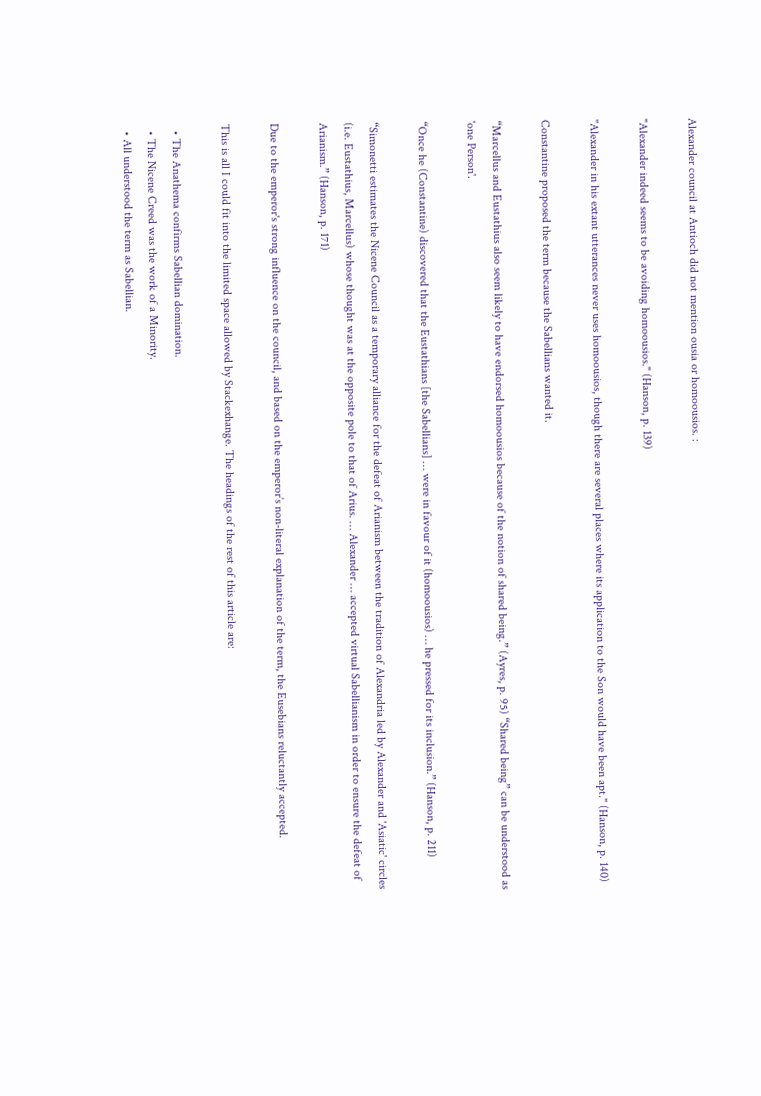Alexander council at Antioch did not mention ousia or homoousios. :

"Alexander indeed seems to be avoiding homoousios." (Hanson, p. 139)

"Alexander in his extant utterances never uses homoousios, though there are several places where its application to the Son would have been apt." (Hanson, p. 140)

Constantine proposed the term because the Sabellians wanted it.

“Marcellus and Eustathius also seem likely to have endorsed homoousios because of the notion of shared being.” (Ayres, p. 95) “Shared being” can be understood as 'one Person'.

“Once he (Constantine) discovered that the Eustathians [the Sabellians] … were in favour of it (homoousios) … he pressed for its inclusion.” (Hanson, p. 211)

“Simonetti estimates the Nicene Council as a temporary alliance for the defeat of Arianism between the tradition of Alexandria led by Alexander and 'Asiatic' circles (i.e. Eustathius, Marcellus) whose thought was at the opposite pole to that of Arius. … Alexander … accepted virtual Sabellianism in order to ensure the defeat of Arianism.” (Hanson, p. 171)

Due to the emperor's strong influence on the council, and based on the emperor’s non-literal explanation of the term, the Eusebians reluctantly accepted.

This is all I could fit into the limited space allowed by Stackexhange. The headings of the rest of this article are:

  • The Anathema confirms Sabellian domination.
  • The Nicene Creed was the work of a Minority.
  • All understood the term as Sabellian.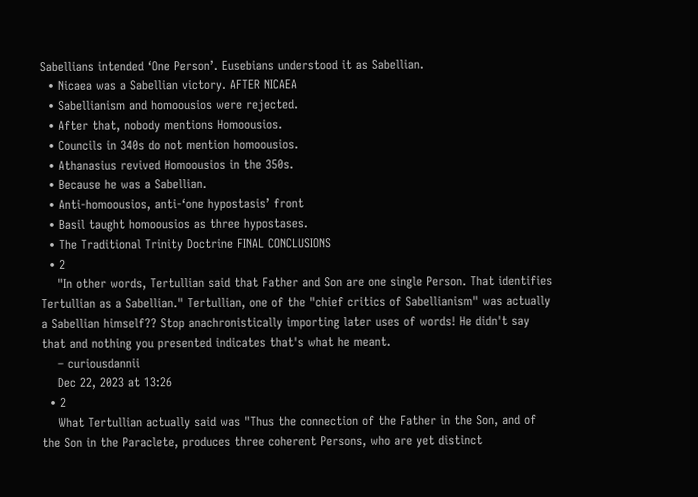Sabellians intended ‘One Person’. Eusebians understood it as Sabellian.
  • Nicaea was a Sabellian victory. AFTER NICAEA
  • Sabellianism and homoousios were rejected.
  • After that, nobody mentions Homoousios.
  • Councils in 340s do not mention homoousios.
  • Athanasius revived Homoousios in the 350s.
  • Because he was a Sabellian.
  • Anti-homoousios, anti-‘one hypostasis’ front
  • Basil taught homoousios as three hypostases.
  • The Traditional Trinity Doctrine FINAL CONCLUSIONS
  • 2
    "In other words, Tertullian said that Father and Son are one single Person. That identifies Tertullian as a Sabellian." Tertullian, one of the "chief critics of Sabellianism" was actually a Sabellian himself?? Stop anachronistically importing later uses of words! He didn't say that and nothing you presented indicates that's what he meant.
    – curiousdannii
    Dec 22, 2023 at 13:26
  • 2
    What Tertullian actually said was "Thus the connection of the Father in the Son, and of the Son in the Paraclete, produces three coherent Persons, who are yet distinct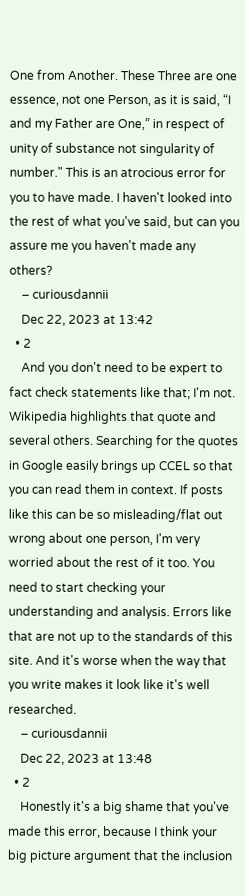One from Another. These Three are one essence, not one Person, as it is said, “I and my Father are One,” in respect of unity of substance not singularity of number." This is an atrocious error for you to have made. I haven't looked into the rest of what you've said, but can you assure me you haven't made any others?
    – curiousdannii
    Dec 22, 2023 at 13:42
  • 2
    And you don't need to be expert to fact check statements like that; I'm not. Wikipedia highlights that quote and several others. Searching for the quotes in Google easily brings up CCEL so that you can read them in context. If posts like this can be so misleading/flat out wrong about one person, I'm very worried about the rest of it too. You need to start checking your understanding and analysis. Errors like that are not up to the standards of this site. And it's worse when the way that you write makes it look like it's well researched.
    – curiousdannii
    Dec 22, 2023 at 13:48
  • 2
    Honestly it's a big shame that you've made this error, because I think your big picture argument that the inclusion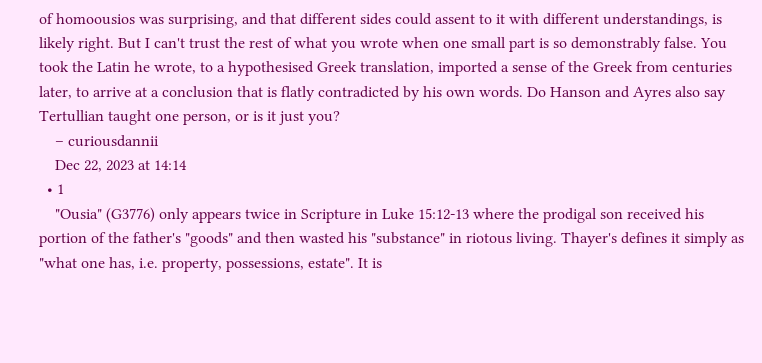of homoousios was surprising, and that different sides could assent to it with different understandings, is likely right. But I can't trust the rest of what you wrote when one small part is so demonstrably false. You took the Latin he wrote, to a hypothesised Greek translation, imported a sense of the Greek from centuries later, to arrive at a conclusion that is flatly contradicted by his own words. Do Hanson and Ayres also say Tertullian taught one person, or is it just you?
    – curiousdannii
    Dec 22, 2023 at 14:14
  • 1
    "Ousia" (G3776) only appears twice in Scripture in Luke 15:12-13 where the prodigal son received his portion of the father's "goods" and then wasted his "substance" in riotous living. Thayer's defines it simply as "what one has, i.e. property, possessions, estate". It is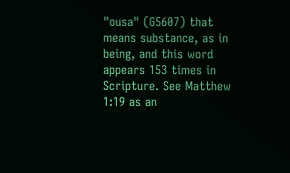"ousa" (G5607) that means substance, as in being, and this word appears 153 times in Scripture. See Matthew 1:19 as an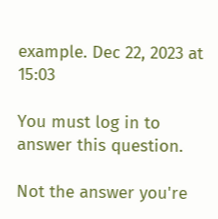example. Dec 22, 2023 at 15:03

You must log in to answer this question.

Not the answer you're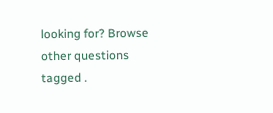looking for? Browse other questions tagged .